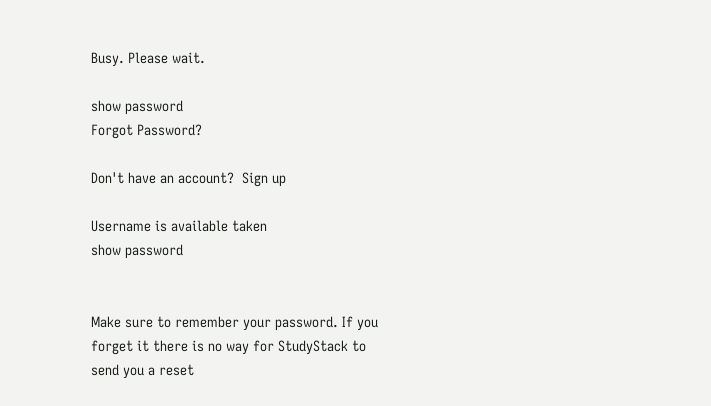Busy. Please wait.

show password
Forgot Password?

Don't have an account?  Sign up

Username is available taken
show password


Make sure to remember your password. If you forget it there is no way for StudyStack to send you a reset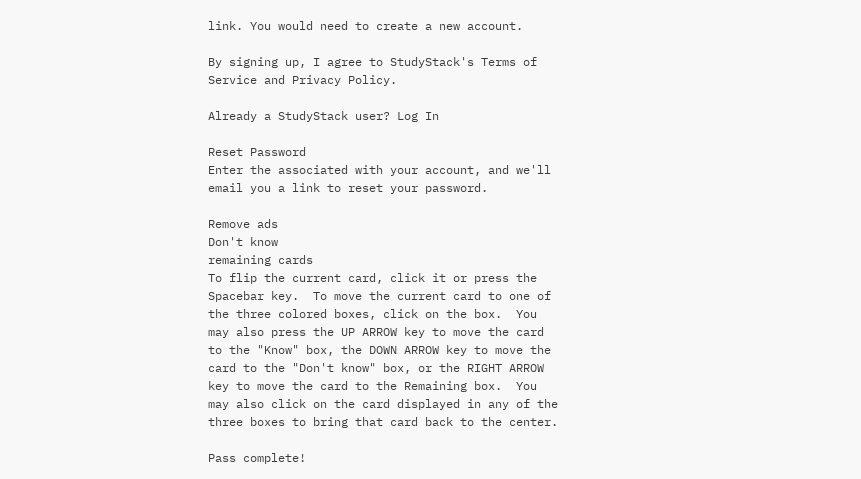link. You would need to create a new account.

By signing up, I agree to StudyStack's Terms of Service and Privacy Policy.

Already a StudyStack user? Log In

Reset Password
Enter the associated with your account, and we'll email you a link to reset your password.

Remove ads
Don't know
remaining cards
To flip the current card, click it or press the Spacebar key.  To move the current card to one of the three colored boxes, click on the box.  You may also press the UP ARROW key to move the card to the "Know" box, the DOWN ARROW key to move the card to the "Don't know" box, or the RIGHT ARROW key to move the card to the Remaining box.  You may also click on the card displayed in any of the three boxes to bring that card back to the center.

Pass complete!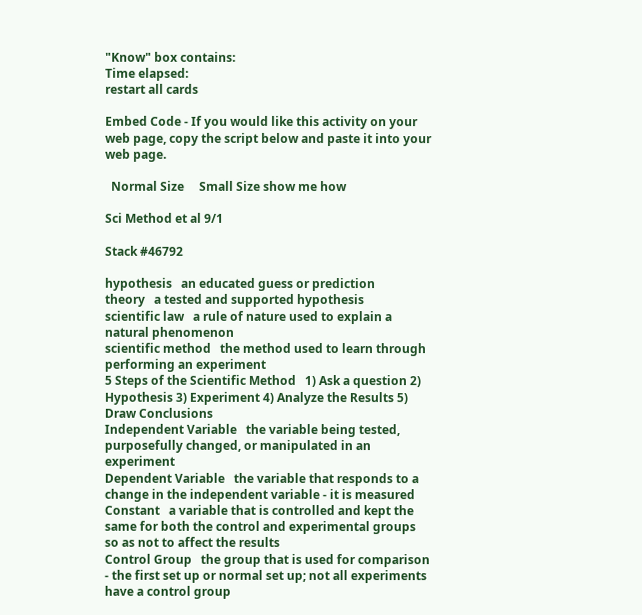"Know" box contains:
Time elapsed:
restart all cards

Embed Code - If you would like this activity on your web page, copy the script below and paste it into your web page.

  Normal Size     Small Size show me how

Sci Method et al 9/1

Stack #46792

hypothesis   an educated guess or prediction
theory   a tested and supported hypothesis
scientific law   a rule of nature used to explain a natural phenomenon
scientific method   the method used to learn through performing an experiment
5 Steps of the Scientific Method   1) Ask a question 2) Hypothesis 3) Experiment 4) Analyze the Results 5) Draw Conclusions
Independent Variable   the variable being tested, purposefully changed, or manipulated in an experiment
Dependent Variable   the variable that responds to a change in the independent variable - it is measured
Constant   a variable that is controlled and kept the same for both the control and experimental groups so as not to affect the results
Control Group   the group that is used for comparison - the first set up or normal set up; not all experiments have a control group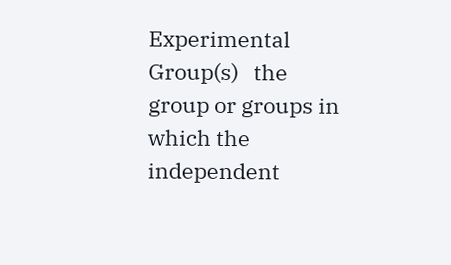Experimental Group(s)   the group or groups in which the independent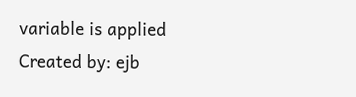variable is applied
Created by: ejb